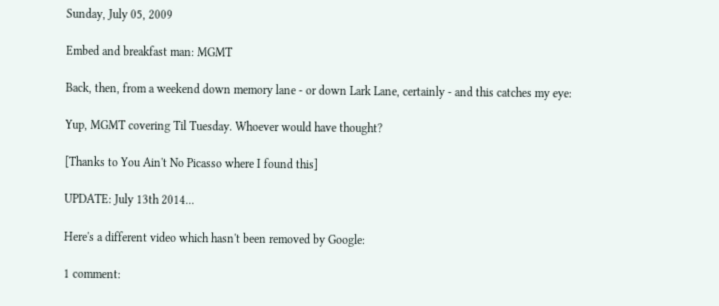Sunday, July 05, 2009

Embed and breakfast man: MGMT

Back, then, from a weekend down memory lane - or down Lark Lane, certainly - and this catches my eye:

Yup, MGMT covering Til Tuesday. Whoever would have thought?

[Thanks to You Ain't No Picasso where I found this]

UPDATE: July 13th 2014...

Here's a different video which hasn't been removed by Google:

1 comment: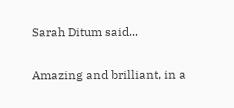Sarah Ditum said...

Amazing and brilliant, in a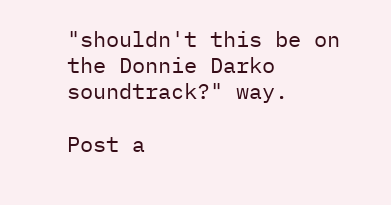"shouldn't this be on the Donnie Darko soundtrack?" way.

Post a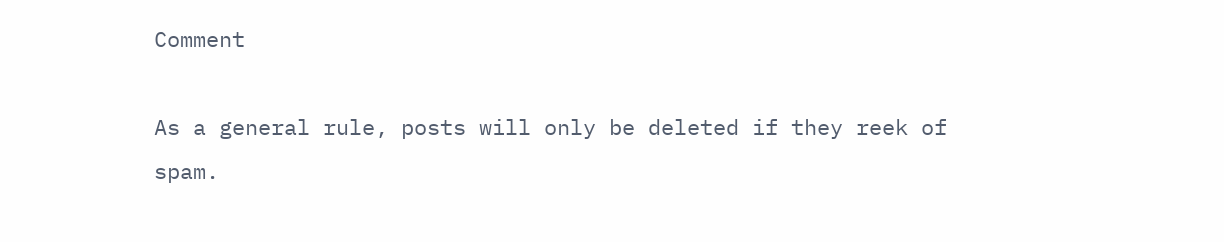Comment

As a general rule, posts will only be deleted if they reek of spam.